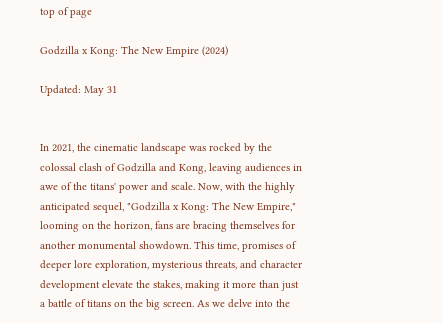top of page

Godzilla x Kong: The New Empire (2024)

Updated: May 31


In 2021, the cinematic landscape was rocked by the colossal clash of Godzilla and Kong, leaving audiences in awe of the titans' power and scale. Now, with the highly anticipated sequel, "Godzilla x Kong: The New Empire," looming on the horizon, fans are bracing themselves for another monumental showdown. This time, promises of deeper lore exploration, mysterious threats, and character development elevate the stakes, making it more than just a battle of titans on the big screen. As we delve into the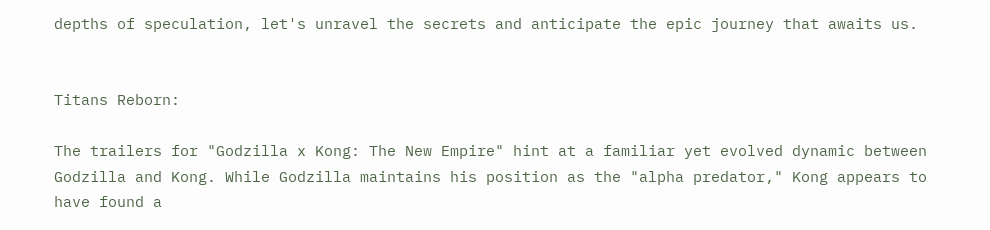depths of speculation, let's unravel the secrets and anticipate the epic journey that awaits us.


Titans Reborn:

The trailers for "Godzilla x Kong: The New Empire" hint at a familiar yet evolved dynamic between Godzilla and Kong. While Godzilla maintains his position as the "alpha predator," Kong appears to have found a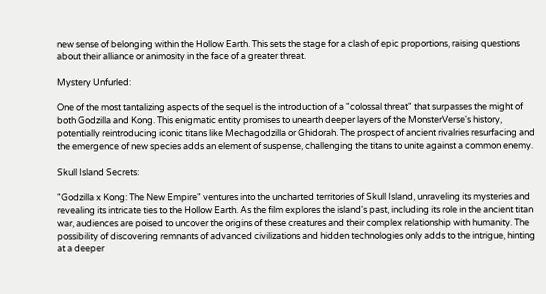new sense of belonging within the Hollow Earth. This sets the stage for a clash of epic proportions, raising questions about their alliance or animosity in the face of a greater threat.

Mystery Unfurled:

One of the most tantalizing aspects of the sequel is the introduction of a "colossal threat" that surpasses the might of both Godzilla and Kong. This enigmatic entity promises to unearth deeper layers of the MonsterVerse's history, potentially reintroducing iconic titans like Mechagodzilla or Ghidorah. The prospect of ancient rivalries resurfacing and the emergence of new species adds an element of suspense, challenging the titans to unite against a common enemy.

Skull Island Secrets:

"Godzilla x Kong: The New Empire" ventures into the uncharted territories of Skull Island, unraveling its mysteries and revealing its intricate ties to the Hollow Earth. As the film explores the island's past, including its role in the ancient titan war, audiences are poised to uncover the origins of these creatures and their complex relationship with humanity. The possibility of discovering remnants of advanced civilizations and hidden technologies only adds to the intrigue, hinting at a deeper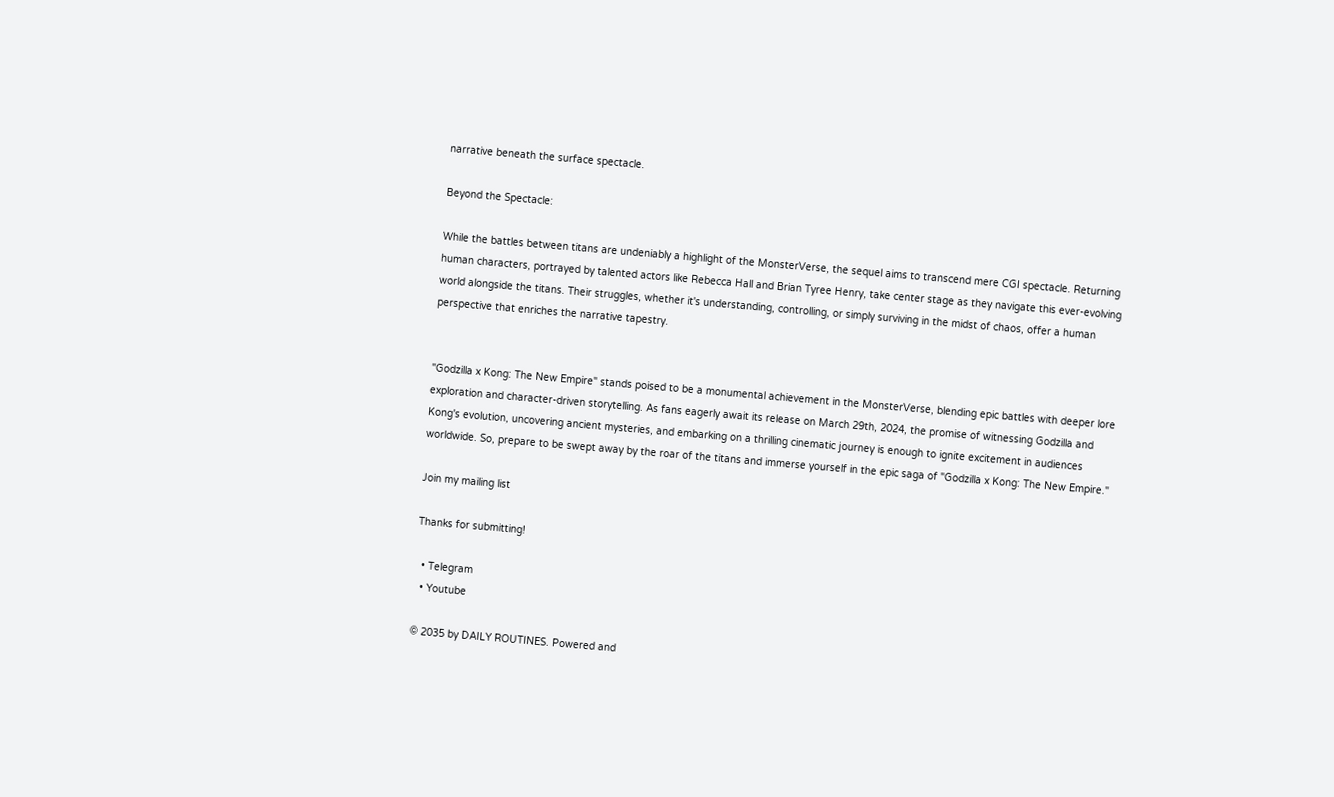narrative beneath the surface spectacle.

Beyond the Spectacle:

While the battles between titans are undeniably a highlight of the MonsterVerse, the sequel aims to transcend mere CGI spectacle. Returning human characters, portrayed by talented actors like Rebecca Hall and Brian Tyree Henry, take center stage as they navigate this ever-evolving world alongside the titans. Their struggles, whether it's understanding, controlling, or simply surviving in the midst of chaos, offer a human perspective that enriches the narrative tapestry.


"Godzilla x Kong: The New Empire" stands poised to be a monumental achievement in the MonsterVerse, blending epic battles with deeper lore exploration and character-driven storytelling. As fans eagerly await its release on March 29th, 2024, the promise of witnessing Godzilla and Kong's evolution, uncovering ancient mysteries, and embarking on a thrilling cinematic journey is enough to ignite excitement in audiences worldwide. So, prepare to be swept away by the roar of the titans and immerse yourself in the epic saga of "Godzilla x Kong: The New Empire."

Join my mailing list

Thanks for submitting!

  • Telegram
  • Youtube

© 2035 by DAILY ROUTINES. Powered and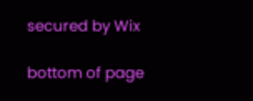secured by Wix

bottom of page